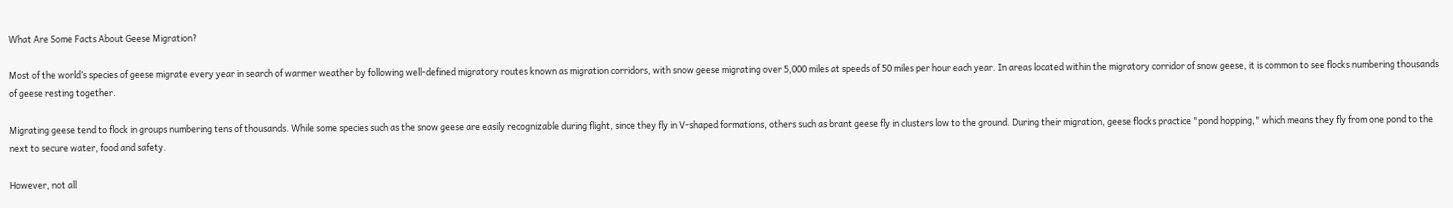What Are Some Facts About Geese Migration?

Most of the world’s species of geese migrate every year in search of warmer weather by following well-defined migratory routes known as migration corridors, with snow geese migrating over 5,000 miles at speeds of 50 miles per hour each year. In areas located within the migratory corridor of snow geese, it is common to see flocks numbering thousands of geese resting together.

Migrating geese tend to flock in groups numbering tens of thousands. While some species such as the snow geese are easily recognizable during flight, since they fly in V-shaped formations, others such as brant geese fly in clusters low to the ground. During their migration, geese flocks practice "pond hopping," which means they fly from one pond to the next to secure water, food and safety.

However, not all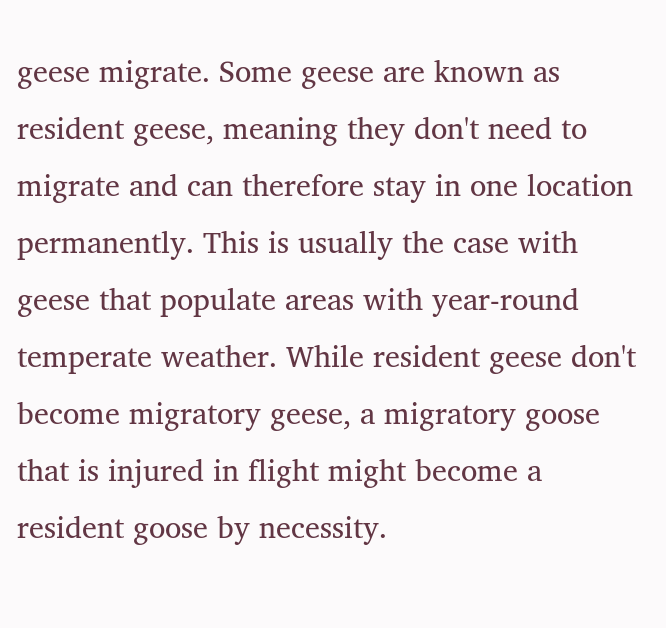geese migrate. Some geese are known as resident geese, meaning they don't need to migrate and can therefore stay in one location permanently. This is usually the case with geese that populate areas with year-round temperate weather. While resident geese don't become migratory geese, a migratory goose that is injured in flight might become a resident goose by necessity.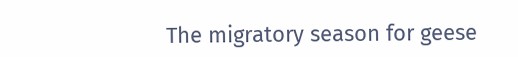The migratory season for geese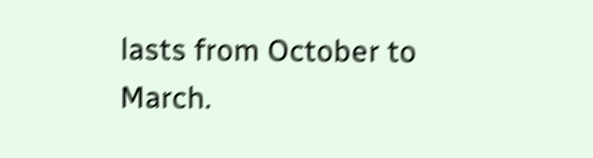lasts from October to March.